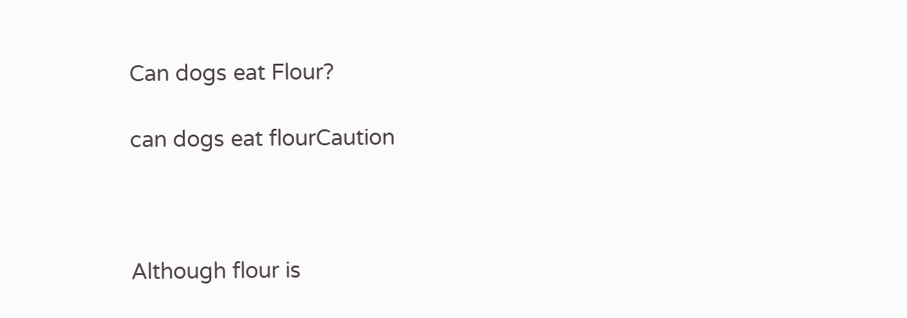Can dogs eat Flour?

can dogs eat flourCaution



Although flour is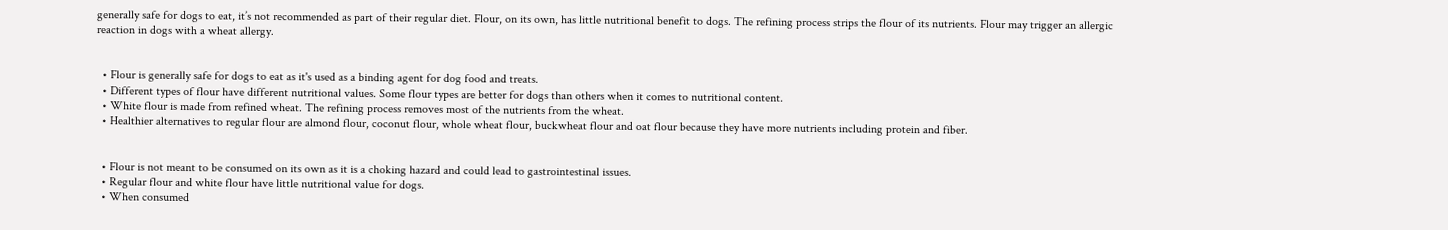generally safe for dogs to eat, it’s not recommended as part of their regular diet. Flour, on its own, has little nutritional benefit to dogs. The refining process strips the flour of its nutrients. Flour may trigger an allergic reaction in dogs with a wheat allergy.


  • Flour is generally safe for dogs to eat as it's used as a binding agent for dog food and treats.
  • Different types of flour have different nutritional values. Some flour types are better for dogs than others when it comes to nutritional content.
  • White flour is made from refined wheat. The refining process removes most of the nutrients from the wheat.
  • Healthier alternatives to regular flour are almond flour, coconut flour, whole wheat flour, buckwheat flour and oat flour because they have more nutrients including protein and fiber.


  • Flour is not meant to be consumed on its own as it is a choking hazard and could lead to gastrointestinal issues.
  • Regular flour and white flour have little nutritional value for dogs.
  • When consumed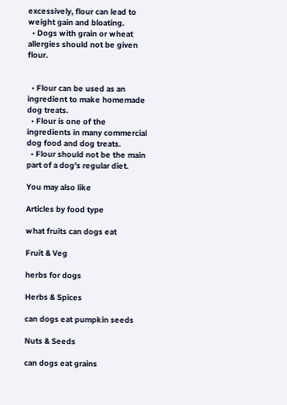excessively, flour can lead to weight gain and bloating.
  • Dogs with grain or wheat allergies should not be given flour.


  • Flour can be used as an ingredient to make homemade dog treats.
  • Flour is one of the ingredients in many commercial dog food and dog treats.
  • Flour should not be the main part of a dog's regular diet.

You may also like

Articles by food type

what fruits can dogs eat

Fruit & Veg

herbs for dogs

Herbs & Spices

can dogs eat pumpkin seeds

Nuts & Seeds

can dogs eat grains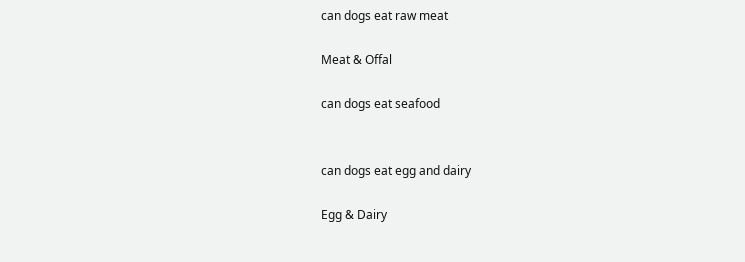can dogs eat raw meat

Meat & Offal

can dogs eat seafood


can dogs eat egg and dairy

Egg & Dairy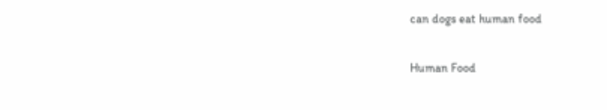can dogs eat human food

Human Food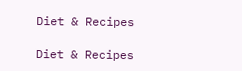Diet & Recipes

Diet & Recipes